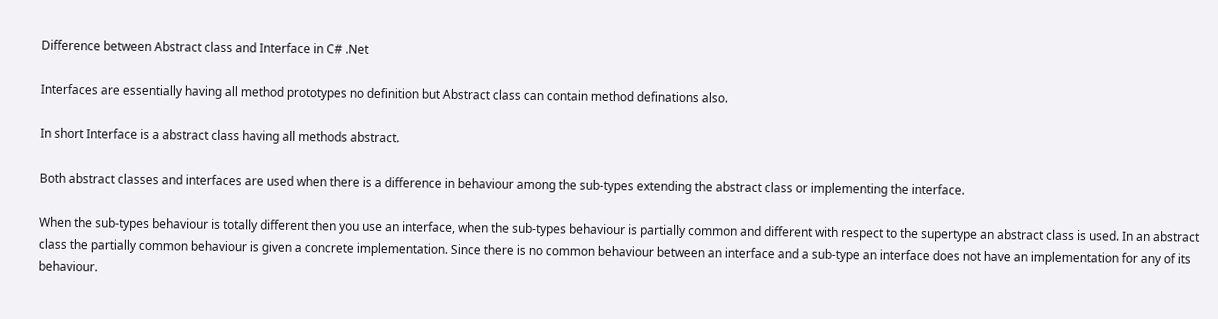Difference between Abstract class and Interface in C# .Net

Interfaces are essentially having all method prototypes no definition but Abstract class can contain method definations also.

In short Interface is a abstract class having all methods abstract.

Both abstract classes and interfaces are used when there is a difference in behaviour among the sub-types extending the abstract class or implementing the interface.

When the sub-types behaviour is totally different then you use an interface, when the sub-types behaviour is partially common and different with respect to the supertype an abstract class is used. In an abstract class the partially common behaviour is given a concrete implementation. Since there is no common behaviour between an interface and a sub-type an interface does not have an implementation for any of its behaviour.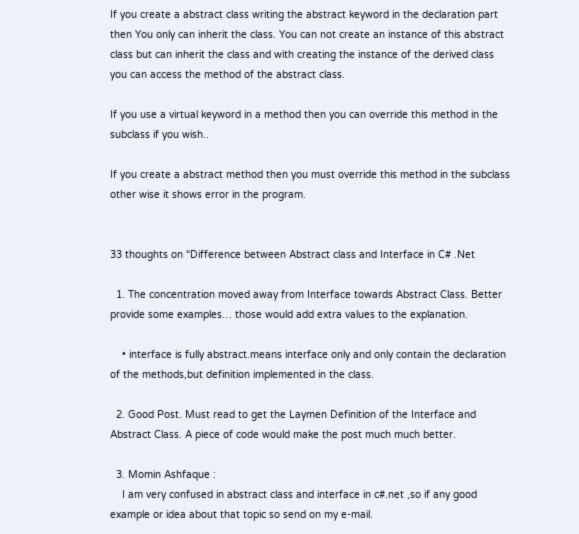If you create a abstract class writing the abstract keyword in the declaration part then You only can inherit the class. You can not create an instance of this abstract class but can inherit the class and with creating the instance of the derived class you can access the method of the abstract class.

If you use a virtual keyword in a method then you can override this method in the subclass if you wish..

If you create a abstract method then you must override this method in the subclass other wise it shows error in the program.


33 thoughts on “Difference between Abstract class and Interface in C# .Net

  1. The concentration moved away from Interface towards Abstract Class. Better provide some examples… those would add extra values to the explanation.

    • interface is fully abstract.means interface only and only contain the declaration of the methods,but definition implemented in the class.

  2. Good Post. Must read to get the Laymen Definition of the Interface and Abstract Class. A piece of code would make the post much much better.

  3. Momin Ashfaque :
    I am very confused in abstract class and interface in c#.net ,so if any good example or idea about that topic so send on my e-mail.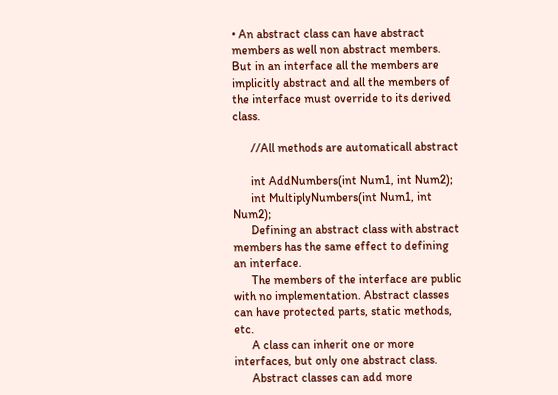• An abstract class can have abstract members as well non abstract members. But in an interface all the members are implicitly abstract and all the members of the interface must override to its derived class.

      //All methods are automaticall abstract

      int AddNumbers(int Num1, int Num2);
      int MultiplyNumbers(int Num1, int Num2);
      Defining an abstract class with abstract members has the same effect to defining an interface.
      The members of the interface are public with no implementation. Abstract classes can have protected parts, static methods, etc.
      A class can inherit one or more interfaces, but only one abstract class.
      Abstract classes can add more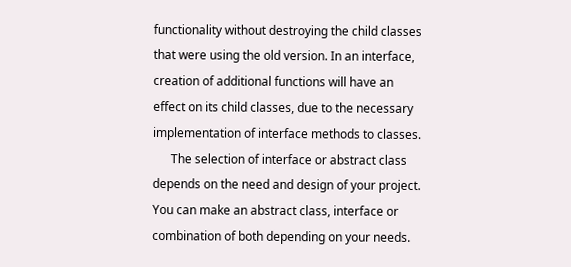functionality without destroying the child classes that were using the old version. In an interface, creation of additional functions will have an effect on its child classes, due to the necessary implementation of interface methods to classes.
      The selection of interface or abstract class depends on the need and design of your project. You can make an abstract class, interface or combination of both depending on your needs.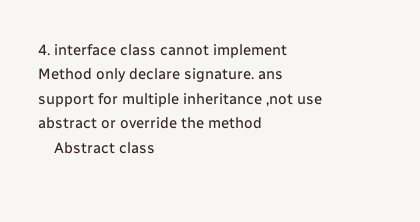4. interface class cannot implement Method only declare signature. ans support for multiple inheritance ,not use abstract or override the method
    Abstract class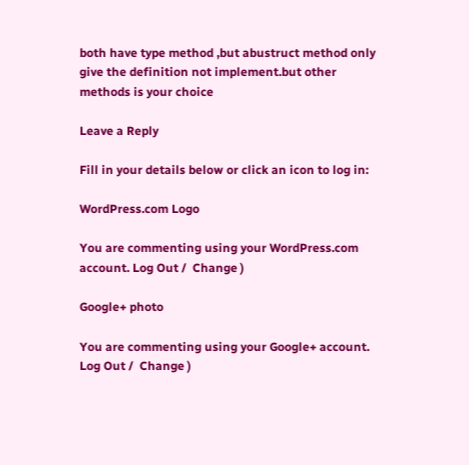both have type method ,but abustruct method only give the definition not implement.but other methods is your choice

Leave a Reply

Fill in your details below or click an icon to log in:

WordPress.com Logo

You are commenting using your WordPress.com account. Log Out /  Change )

Google+ photo

You are commenting using your Google+ account. Log Out /  Change )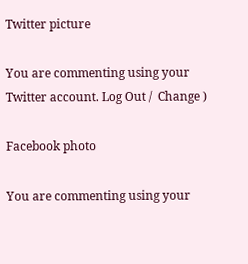Twitter picture

You are commenting using your Twitter account. Log Out /  Change )

Facebook photo

You are commenting using your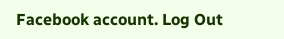Facebook account. Log Out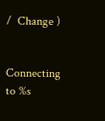/  Change )


Connecting to %s